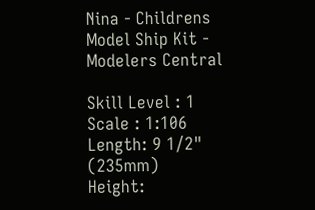Nina - Childrens Model Ship Kit - Modelers Central

Skill Level : 1
Scale : 1:106
Length: 9 1/2" (235mm)
Height: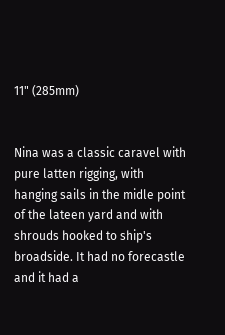11" (285mm)


Nina was a classic caravel with pure latten rigging, with hanging sails in the midle point of the lateen yard and with shrouds hooked to ship's broadside. It had no forecastle and it had a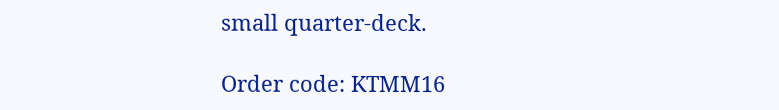small quarter-deck.

Order code: KTMM16